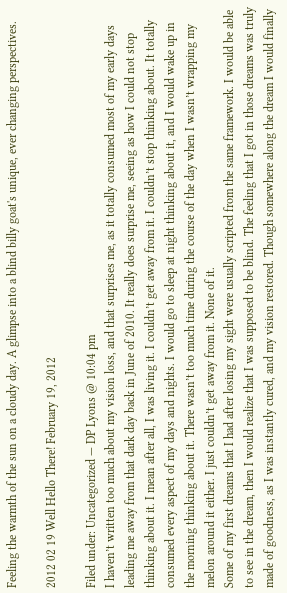Feeling the warmth of the sun on a cloudy day. A glimpse into a blind billy goat's unique, ever changing perspectives.

2012 02 19 Well Hello There! February 19, 2012

Filed under: Uncategorized — DP Lyons @ 10:04 pm
I haven’t written too much about my vision loss, and that surprises me, as it totally consumed most of my early days leading me away from that dark day back in June of 2010. It really does surprise me, seeing as how I could not stop thinking about it. I mean after all, I was living it. I couldn’t get away from it. I couldn’t stop thinking about. It totally consumed every aspect of my days and nights. I would go to sleep at night thinking about it, and I would wake up in the morning thinking about it. There wasn’t too much time during the course of the day when I wasn’t wrapping my melon around it either. I just couldn’t get away from it. None of it.
Some of my first dreams that I had after losing my sight were usually scripted from the same framework. I would be able to see in the dream, then I would realize that I was supposed to be blind. The feeling that I got in those dreams was truly made of goodness, as I was instantly cured, and my vision restored. Though somewhere along the dream I would finally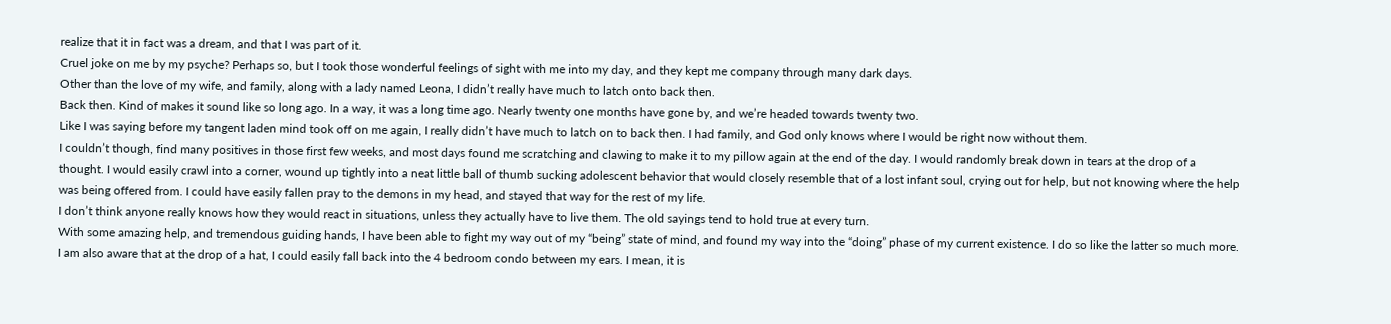realize that it in fact was a dream, and that I was part of it.
Cruel joke on me by my psyche? Perhaps so, but I took those wonderful feelings of sight with me into my day, and they kept me company through many dark days.
Other than the love of my wife, and family, along with a lady named Leona, I didn’t really have much to latch onto back then.
Back then. Kind of makes it sound like so long ago. In a way, it was a long time ago. Nearly twenty one months have gone by, and we’re headed towards twenty two.
Like I was saying before my tangent laden mind took off on me again, I really didn’t have much to latch on to back then. I had family, and God only knows where I would be right now without them.
I couldn’t though, find many positives in those first few weeks, and most days found me scratching and clawing to make it to my pillow again at the end of the day. I would randomly break down in tears at the drop of a thought. I would easily crawl into a corner, wound up tightly into a neat little ball of thumb sucking adolescent behavior that would closely resemble that of a lost infant soul, crying out for help, but not knowing where the help was being offered from. I could have easily fallen pray to the demons in my head, and stayed that way for the rest of my life.
I don’t think anyone really knows how they would react in situations, unless they actually have to live them. The old sayings tend to hold true at every turn.
With some amazing help, and tremendous guiding hands, I have been able to fight my way out of my “being” state of mind, and found my way into the “doing” phase of my current existence. I do so like the latter so much more. I am also aware that at the drop of a hat, I could easily fall back into the 4 bedroom condo between my ears. I mean, it is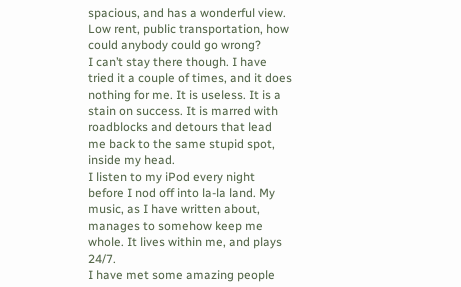spacious, and has a wonderful view. Low rent, public transportation, how could anybody could go wrong?
I can’t stay there though. I have tried it a couple of times, and it does nothing for me. It is useless. It is a stain on success. It is marred with roadblocks and detours that lead me back to the same stupid spot, inside my head.
I listen to my iPod every night before I nod off into la-la land. My music, as I have written about, manages to somehow keep me whole. It lives within me, and plays 24/7.
I have met some amazing people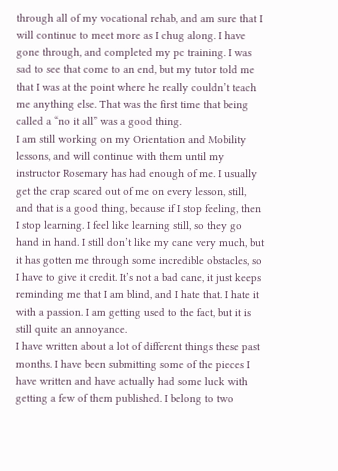through all of my vocational rehab, and am sure that I will continue to meet more as I chug along. I have gone through, and completed my pc training. I was sad to see that come to an end, but my tutor told me that I was at the point where he really couldn’t teach me anything else. That was the first time that being called a “no it all” was a good thing.
I am still working on my Orientation and Mobility lessons, and will continue with them until my instructor Rosemary has had enough of me. I usually get the crap scared out of me on every lesson, still, and that is a good thing, because if I stop feeling, then I stop learning. I feel like learning still, so they go hand in hand. I still don’t like my cane very much, but it has gotten me through some incredible obstacles, so I have to give it credit. It’s not a bad cane, it just keeps reminding me that I am blind, and I hate that. I hate it with a passion. I am getting used to the fact, but it is still quite an annoyance.
I have written about a lot of different things these past months. I have been submitting some of the pieces I have written and have actually had some luck with getting a few of them published. I belong to two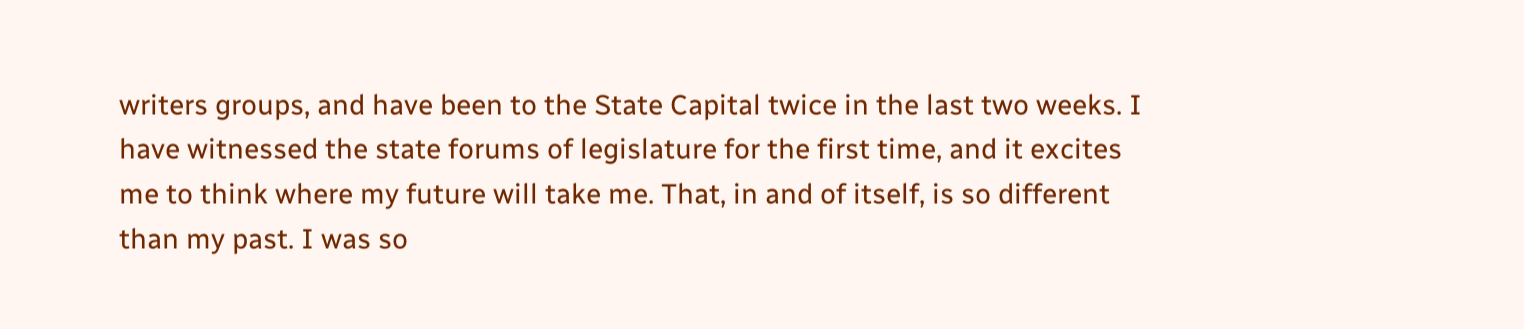writers groups, and have been to the State Capital twice in the last two weeks. I have witnessed the state forums of legislature for the first time, and it excites me to think where my future will take me. That, in and of itself, is so different than my past. I was so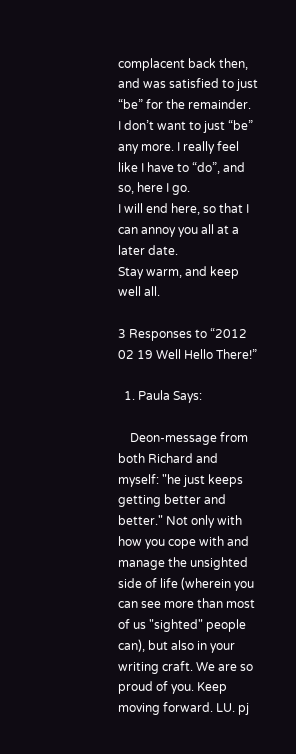complacent back then, and was satisfied to just “be” for the remainder.
I don’t want to just “be” any more. I really feel like I have to “do”, and so, here I go.
I will end here, so that I can annoy you all at a later date.
Stay warm, and keep well all.

3 Responses to “2012 02 19 Well Hello There!”

  1. Paula Says:

    Deon-message from both Richard and myself: "he just keeps getting better and better." Not only with how you cope with and manage the unsighted side of life (wherein you can see more than most of us "sighted" people can), but also in your writing craft. We are so proud of you. Keep moving forward. LU. pj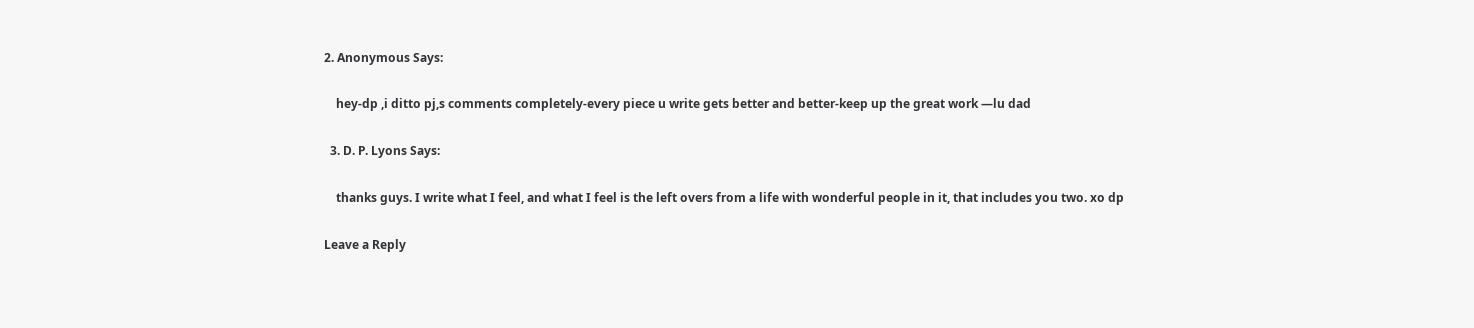2. Anonymous Says:

    hey-dp ,i ditto pj,s comments completely-every piece u write gets better and better-keep up the great work —lu dad

  3. D. P. Lyons Says:

    thanks guys. I write what I feel, and what I feel is the left overs from a life with wonderful people in it, that includes you two. xo dp

Leave a Reply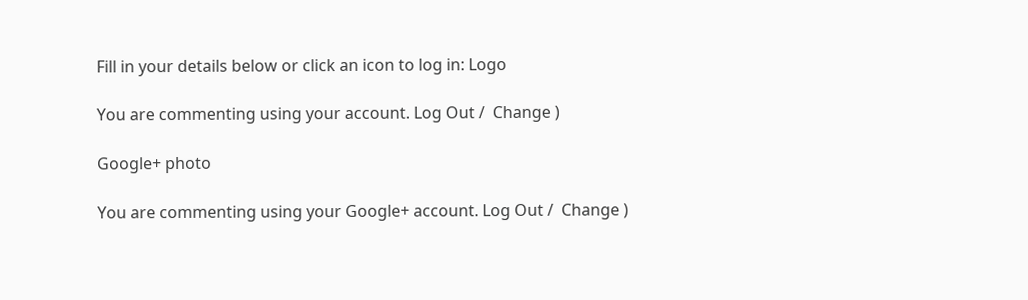Fill in your details below or click an icon to log in: Logo

You are commenting using your account. Log Out /  Change )

Google+ photo

You are commenting using your Google+ account. Log Out /  Change )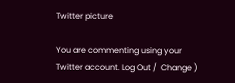Twitter picture

You are commenting using your Twitter account. Log Out /  Change )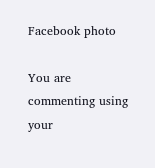Facebook photo

You are commenting using your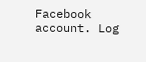Facebook account. Log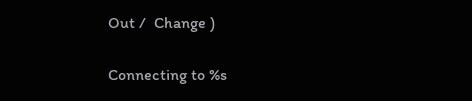Out /  Change )


Connecting to %s